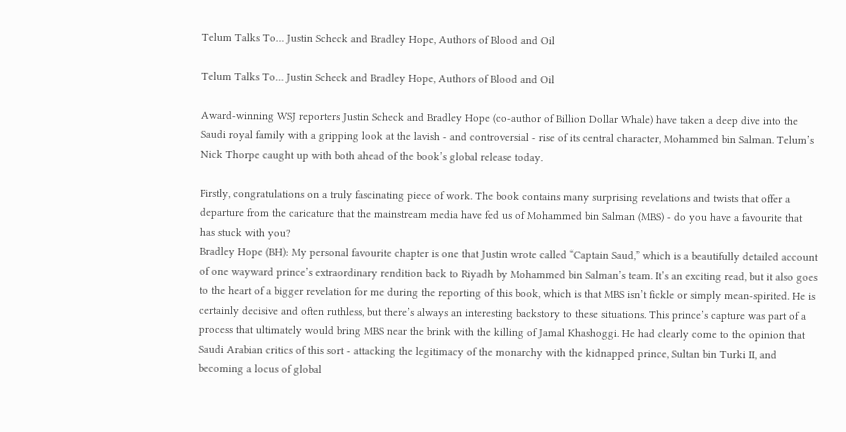Telum Talks To… Justin Scheck and Bradley Hope, Authors of Blood and Oil

Telum Talks To… Justin Scheck and Bradley Hope, Authors of Blood and Oil

Award-winning WSJ reporters Justin Scheck and Bradley Hope (co-author of Billion Dollar Whale) have taken a deep dive into the Saudi royal family with a gripping look at the lavish - and controversial - rise of its central character, Mohammed bin Salman. Telum’s Nick Thorpe caught up with both ahead of the book’s global release today.

Firstly, congratulations on a truly fascinating piece of work. The book contains many surprising revelations and twists that offer a departure from the caricature that the mainstream media have fed us of Mohammed bin Salman (MBS) - do you have a favourite that has stuck with you?
Bradley Hope (BH): My personal favourite chapter is one that Justin wrote called “Captain Saud,” which is a beautifully detailed account of one wayward prince’s extraordinary rendition back to Riyadh by Mohammed bin Salman’s team. It’s an exciting read, but it also goes to the heart of a bigger revelation for me during the reporting of this book, which is that MBS isn’t fickle or simply mean-spirited. He is certainly decisive and often ruthless, but there’s always an interesting backstory to these situations. This prince’s capture was part of a process that ultimately would bring MBS near the brink with the killing of Jamal Khashoggi. He had clearly come to the opinion that Saudi Arabian critics of this sort - attacking the legitimacy of the monarchy with the kidnapped prince, Sultan bin Turki II, and becoming a locus of global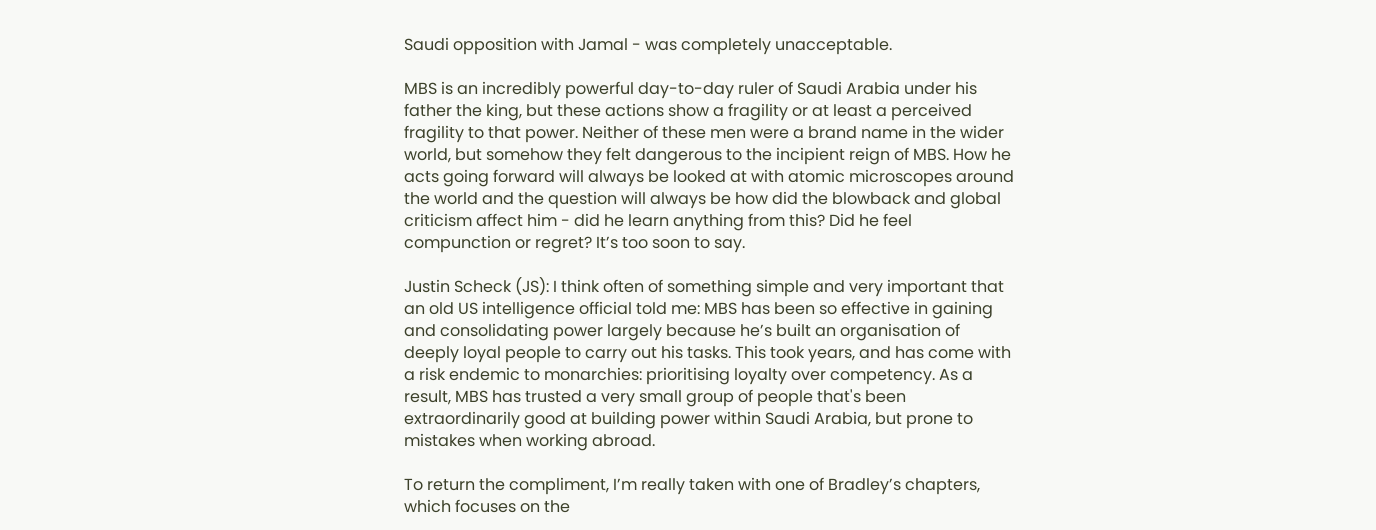Saudi opposition with Jamal - was completely unacceptable.

MBS is an incredibly powerful day-to-day ruler of Saudi Arabia under his father the king, but these actions show a fragility or at least a perceived fragility to that power. Neither of these men were a brand name in the wider world, but somehow they felt dangerous to the incipient reign of MBS. How he acts going forward will always be looked at with atomic microscopes around the world and the question will always be how did the blowback and global criticism affect him - did he learn anything from this? Did he feel compunction or regret? It’s too soon to say.

Justin Scheck (JS): I think often of something simple and very important that an old US intelligence official told me: MBS has been so effective in gaining and consolidating power largely because he’s built an organisation of deeply loyal people to carry out his tasks. This took years, and has come with a risk endemic to monarchies: prioritising loyalty over competency. As a result, MBS has trusted a very small group of people that's been extraordinarily good at building power within Saudi Arabia, but prone to mistakes when working abroad.

To return the compliment, I’m really taken with one of Bradley’s chapters, which focuses on the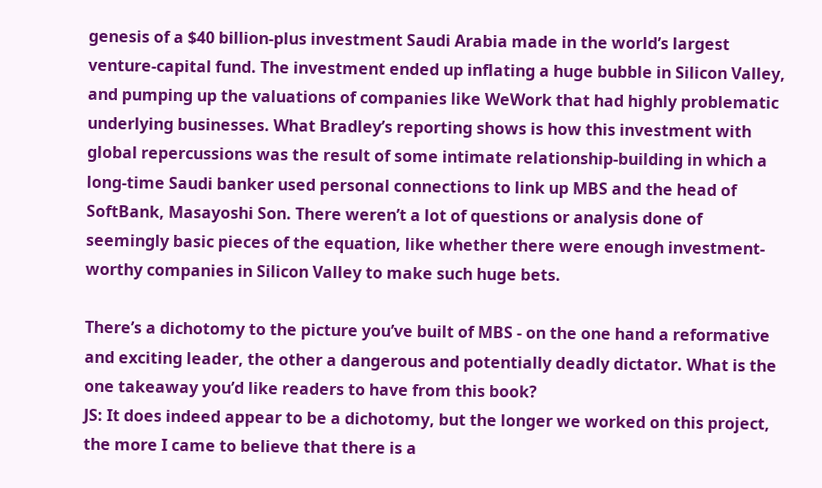genesis of a $40 billion-plus investment Saudi Arabia made in the world’s largest venture-capital fund. The investment ended up inflating a huge bubble in Silicon Valley, and pumping up the valuations of companies like WeWork that had highly problematic underlying businesses. What Bradley’s reporting shows is how this investment with global repercussions was the result of some intimate relationship-building in which a long-time Saudi banker used personal connections to link up MBS and the head of SoftBank, Masayoshi Son. There weren’t a lot of questions or analysis done of seemingly basic pieces of the equation, like whether there were enough investment-worthy companies in Silicon Valley to make such huge bets.

There’s a dichotomy to the picture you’ve built of MBS - on the one hand a reformative and exciting leader, the other a dangerous and potentially deadly dictator. What is the one takeaway you’d like readers to have from this book?
JS: It does indeed appear to be a dichotomy, but the longer we worked on this project, the more I came to believe that there is a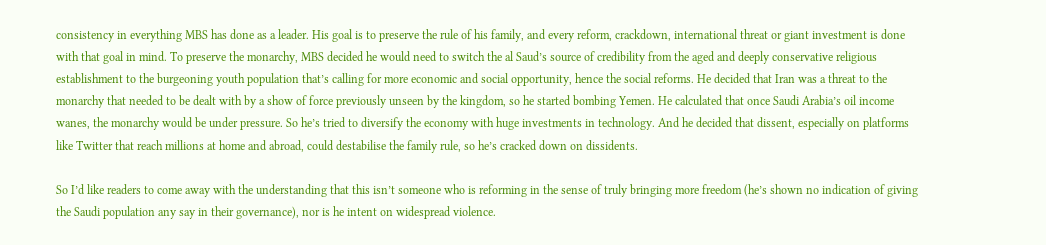consistency in everything MBS has done as a leader. His goal is to preserve the rule of his family, and every reform, crackdown, international threat or giant investment is done with that goal in mind. To preserve the monarchy, MBS decided he would need to switch the al Saud’s source of credibility from the aged and deeply conservative religious establishment to the burgeoning youth population that’s calling for more economic and social opportunity, hence the social reforms. He decided that Iran was a threat to the monarchy that needed to be dealt with by a show of force previously unseen by the kingdom, so he started bombing Yemen. He calculated that once Saudi Arabia’s oil income wanes, the monarchy would be under pressure. So he’s tried to diversify the economy with huge investments in technology. And he decided that dissent, especially on platforms like Twitter that reach millions at home and abroad, could destabilise the family rule, so he’s cracked down on dissidents.

So I’d like readers to come away with the understanding that this isn’t someone who is reforming in the sense of truly bringing more freedom (he’s shown no indication of giving the Saudi population any say in their governance), nor is he intent on widespread violence.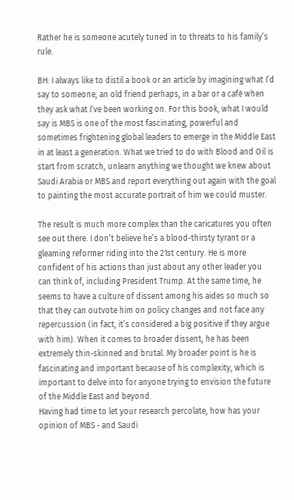Rather he is someone acutely tuned in to threats to his family’s rule.

BH: I always like to distil a book or an article by imagining what I’d say to someone, an old friend perhaps, in a bar or a café when they ask what I’ve been working on. For this book, what I would say is MBS is one of the most fascinating, powerful and sometimes frightening global leaders to emerge in the Middle East in at least a generation. What we tried to do with Blood and Oil is start from scratch, unlearn anything we thought we knew about Saudi Arabia or MBS and report everything out again with the goal to painting the most accurate portrait of him we could muster.

The result is much more complex than the caricatures you often see out there. I don’t believe he’s a blood-thirsty tyrant or a gleaming reformer riding into the 21st century. He is more confident of his actions than just about any other leader you can think of, including President Trump. At the same time, he seems to have a culture of dissent among his aides so much so that they can outvote him on policy changes and not face any repercussion (in fact, it’s considered a big positive if they argue with him). When it comes to broader dissent, he has been extremely thin-skinned and brutal. My broader point is he is fascinating and important because of his complexity, which is important to delve into for anyone trying to envision the future of the Middle East and beyond.
Having had time to let your research percolate, how has your opinion of MBS - and Saudi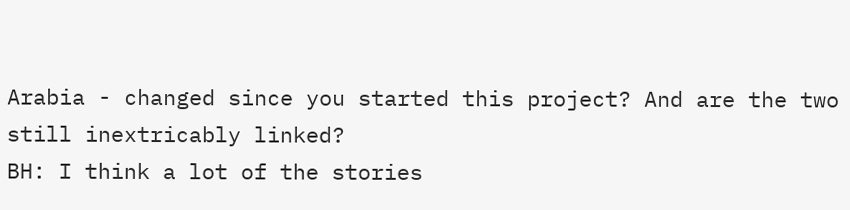Arabia - changed since you started this project? And are the two still inextricably linked?
BH: I think a lot of the stories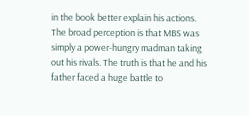in the book better explain his actions. The broad perception is that MBS was simply a power-hungry madman taking out his rivals. The truth is that he and his father faced a huge battle to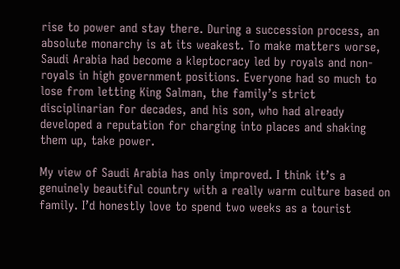rise to power and stay there. During a succession process, an absolute monarchy is at its weakest. To make matters worse, Saudi Arabia had become a kleptocracy led by royals and non-royals in high government positions. Everyone had so much to lose from letting King Salman, the family’s strict disciplinarian for decades, and his son, who had already developed a reputation for charging into places and shaking them up, take power.

My view of Saudi Arabia has only improved. I think it’s a genuinely beautiful country with a really warm culture based on family. I’d honestly love to spend two weeks as a tourist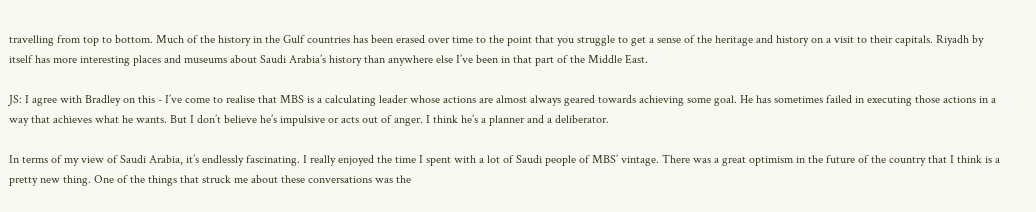travelling from top to bottom. Much of the history in the Gulf countries has been erased over time to the point that you struggle to get a sense of the heritage and history on a visit to their capitals. Riyadh by itself has more interesting places and museums about Saudi Arabia’s history than anywhere else I’ve been in that part of the Middle East.

JS: I agree with Bradley on this - I’ve come to realise that MBS is a calculating leader whose actions are almost always geared towards achieving some goal. He has sometimes failed in executing those actions in a way that achieves what he wants. But I don’t believe he’s impulsive or acts out of anger. I think he’s a planner and a deliberator.

In terms of my view of Saudi Arabia, it’s endlessly fascinating. I really enjoyed the time I spent with a lot of Saudi people of MBS’ vintage. There was a great optimism in the future of the country that I think is a pretty new thing. One of the things that struck me about these conversations was the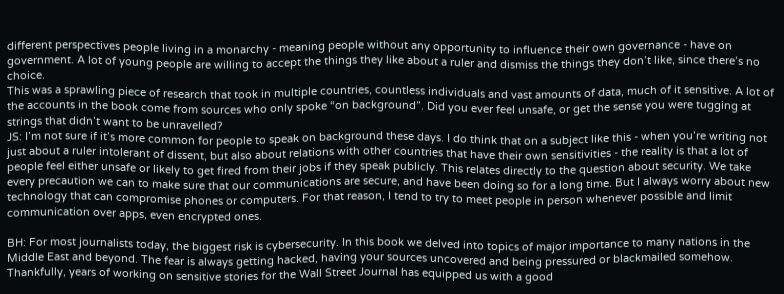different perspectives people living in a monarchy - meaning people without any opportunity to influence their own governance - have on government. A lot of young people are willing to accept the things they like about a ruler and dismiss the things they don’t like, since there’s no choice.
This was a sprawling piece of research that took in multiple countries, countless individuals and vast amounts of data, much of it sensitive. A lot of the accounts in the book come from sources who only spoke “on background”. Did you ever feel unsafe, or get the sense you were tugging at strings that didn’t want to be unravelled?
JS: I’m not sure if it’s more common for people to speak on background these days. I do think that on a subject like this - when you’re writing not just about a ruler intolerant of dissent, but also about relations with other countries that have their own sensitivities - the reality is that a lot of people feel either unsafe or likely to get fired from their jobs if they speak publicly. This relates directly to the question about security. We take every precaution we can to make sure that our communications are secure, and have been doing so for a long time. But I always worry about new technology that can compromise phones or computers. For that reason, I tend to try to meet people in person whenever possible and limit communication over apps, even encrypted ones.

BH: For most journalists today, the biggest risk is cybersecurity. In this book we delved into topics of major importance to many nations in the Middle East and beyond. The fear is always getting hacked, having your sources uncovered and being pressured or blackmailed somehow. Thankfully, years of working on sensitive stories for the Wall Street Journal has equipped us with a good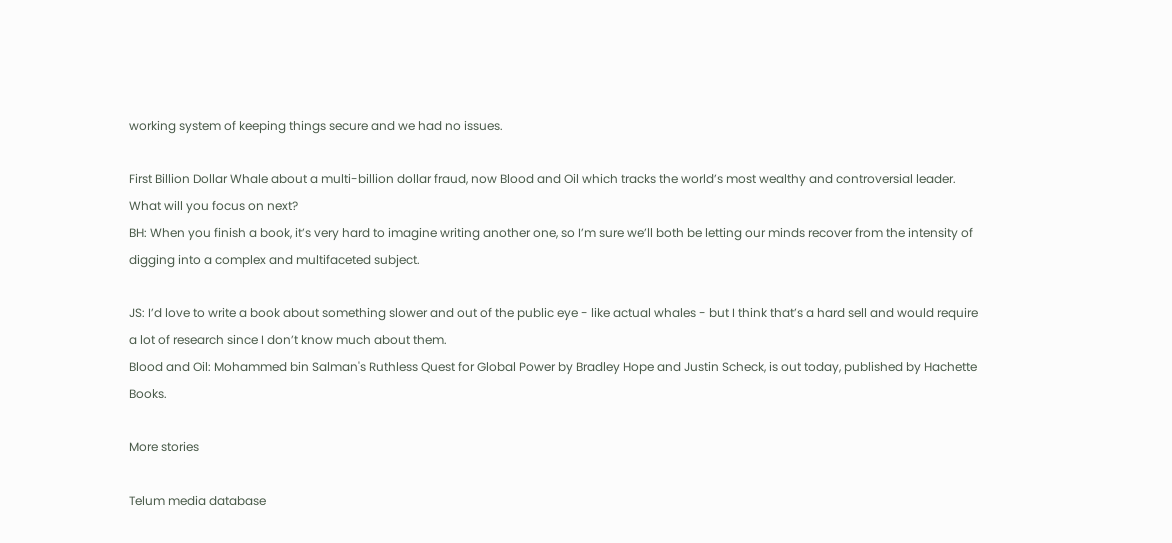working system of keeping things secure and we had no issues.

First Billion Dollar Whale about a multi-billion dollar fraud, now Blood and Oil which tracks the world’s most wealthy and controversial leader. What will you focus on next?
BH: When you finish a book, it’s very hard to imagine writing another one, so I’m sure we’ll both be letting our minds recover from the intensity of digging into a complex and multifaceted subject.

JS: I’d love to write a book about something slower and out of the public eye - like actual whales - but I think that’s a hard sell and would require a lot of research since I don’t know much about them.
Blood and Oil: Mohammed bin Salman's Ruthless Quest for Global Power by Bradley Hope and Justin Scheck, is out today, published by Hachette Books.

More stories

Telum media database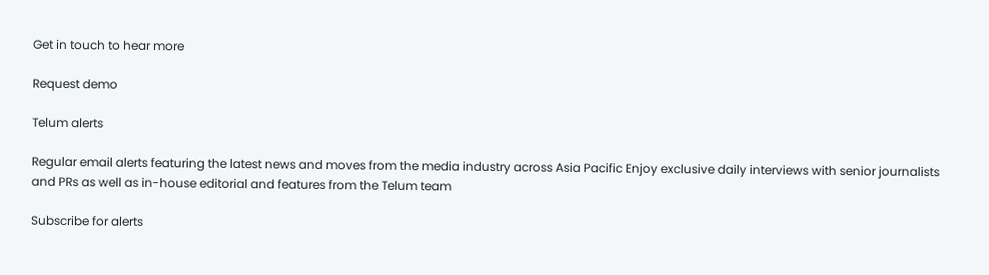Get in touch to hear more

Request demo

Telum alerts

Regular email alerts featuring the latest news and moves from the media industry across Asia Pacific Enjoy exclusive daily interviews with senior journalists and PRs as well as in-house editorial and features from the Telum team

Subscribe for alerts